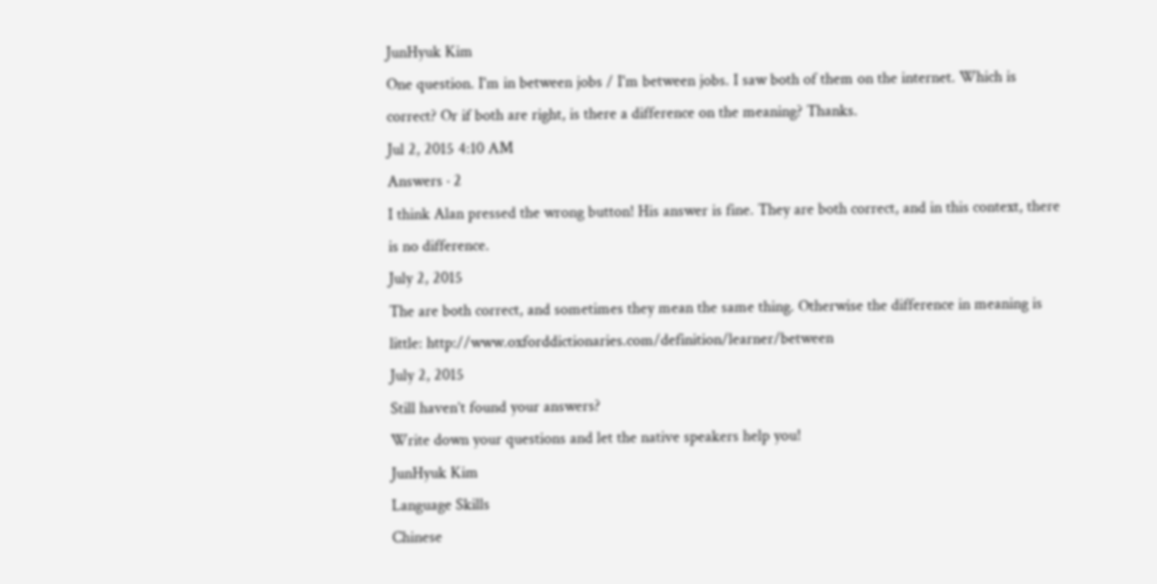JunHyuk Kim
One question. I'm in between jobs / I'm between jobs. I saw both of them on the internet. Which is correct? Or if both are right, is there a difference on the meaning? Thanks.
Jul 2, 2015 4:10 AM
Answers · 2
I think Alan pressed the wrong button! His answer is fine. They are both correct, and in this context, there is no difference.
July 2, 2015
The are both correct, and sometimes they mean the same thing. Otherwise the difference in meaning is little: http://www.oxforddictionaries.com/definition/learner/between
July 2, 2015
Still haven’t found your answers?
Write down your questions and let the native speakers help you!
JunHyuk Kim
Language Skills
Chinese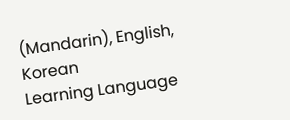(Mandarin), English, Korean
Learning Language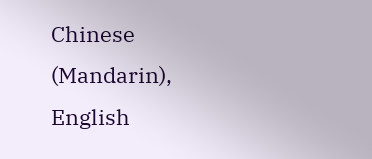Chinese (Mandarin), English